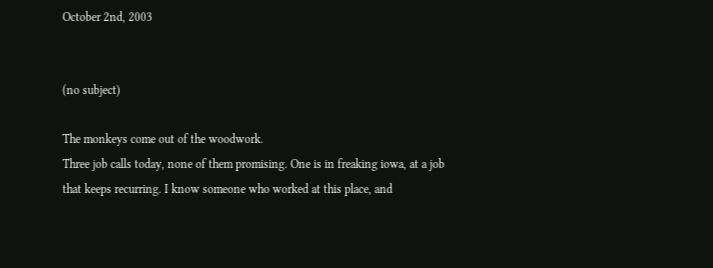October 2nd, 2003


(no subject)

The monkeys come out of the woodwork.
Three job calls today, none of them promising. One is in freaking iowa, at a job that keeps recurring. I know someone who worked at this place, and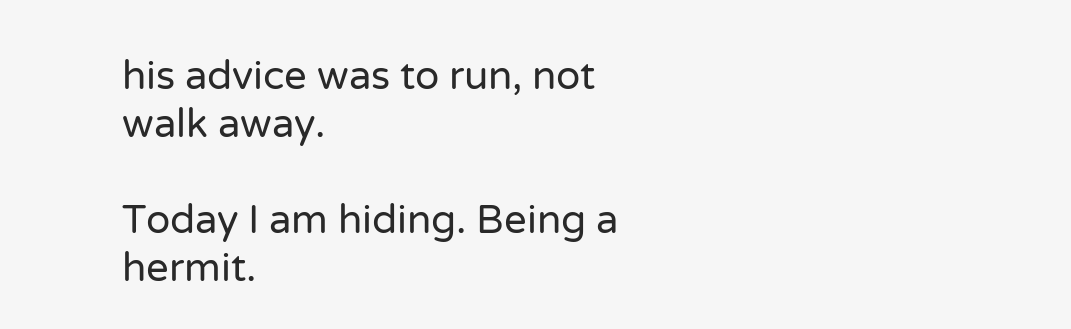his advice was to run, not walk away.

Today I am hiding. Being a hermit.